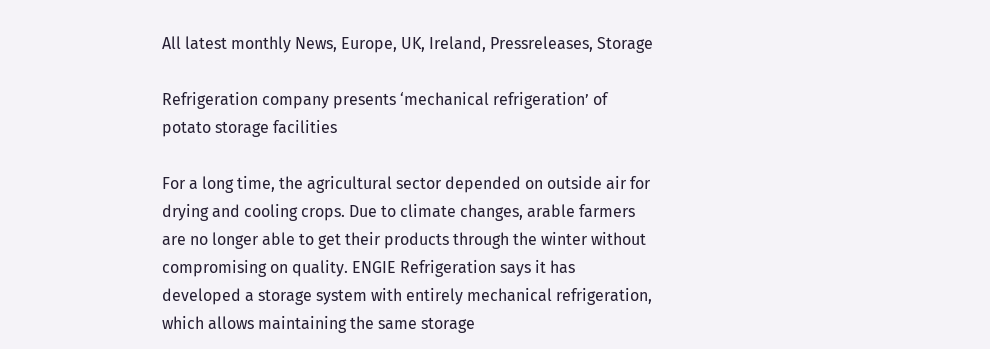All latest monthly News, Europe, UK, Ireland, Pressreleases, Storage

Refrigeration company presents ‘mechanical refrigeration’ of potato storage facilities

For a long time, the agricultural sector depended on outside air for drying and cooling crops. Due to climate changes, arable farmers are no longer able to get their products through the winter without compromising on quality. ENGIE Refrigeration says it has developed a storage system with entirely mechanical refrigeration, which allows maintaining the same storage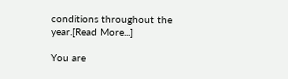conditions throughout the year.[Read More...]

You are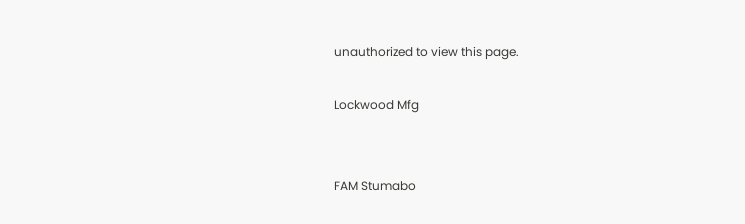unauthorized to view this page.

Lockwood Mfg


FAM Stumabo